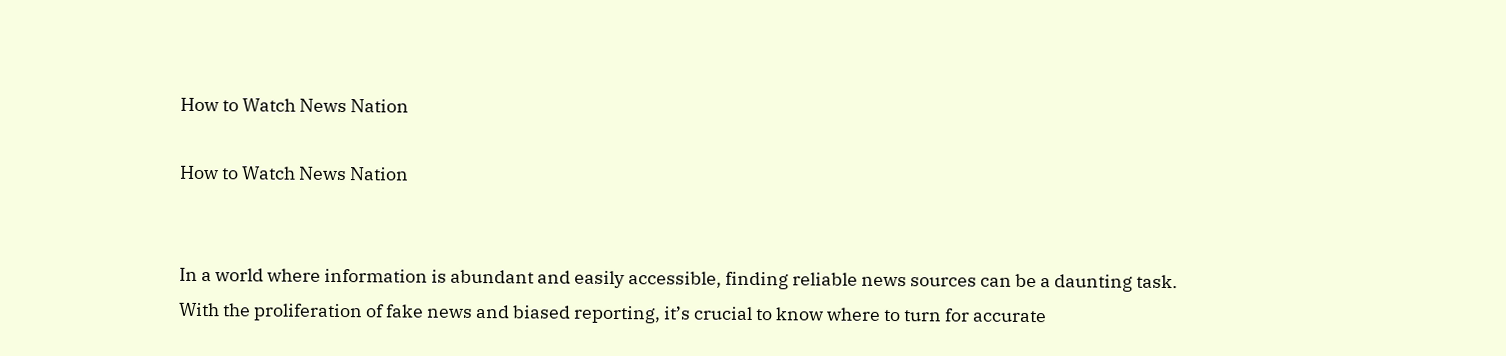How to Watch News Nation

How to Watch News Nation


In a world where information is abundant and easily accessible, finding reliable news sources can be a daunting task. With the proliferation of fake news and biased reporting, it’s crucial to know where to turn for accurate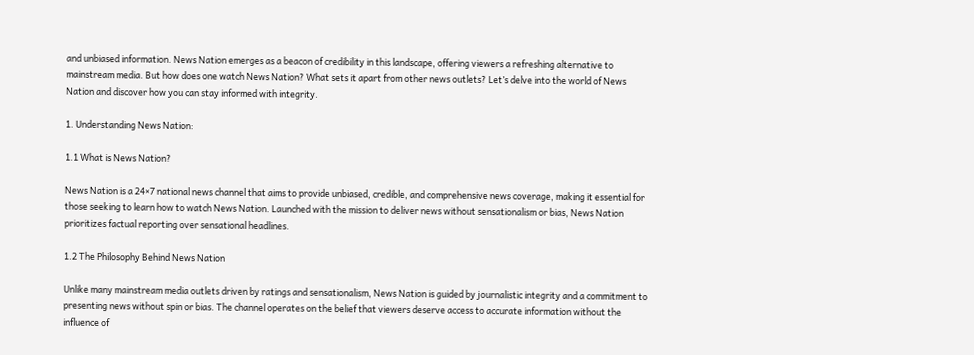and unbiased information. News Nation emerges as a beacon of credibility in this landscape, offering viewers a refreshing alternative to mainstream media. But how does one watch News Nation? What sets it apart from other news outlets? Let’s delve into the world of News Nation and discover how you can stay informed with integrity.

1. Understanding News Nation:

1.1 What is News Nation?

News Nation is a 24×7 national news channel that aims to provide unbiased, credible, and comprehensive news coverage, making it essential for those seeking to learn how to watch News Nation. Launched with the mission to deliver news without sensationalism or bias, News Nation prioritizes factual reporting over sensational headlines.

1.2 The Philosophy Behind News Nation

Unlike many mainstream media outlets driven by ratings and sensationalism, News Nation is guided by journalistic integrity and a commitment to presenting news without spin or bias. The channel operates on the belief that viewers deserve access to accurate information without the influence of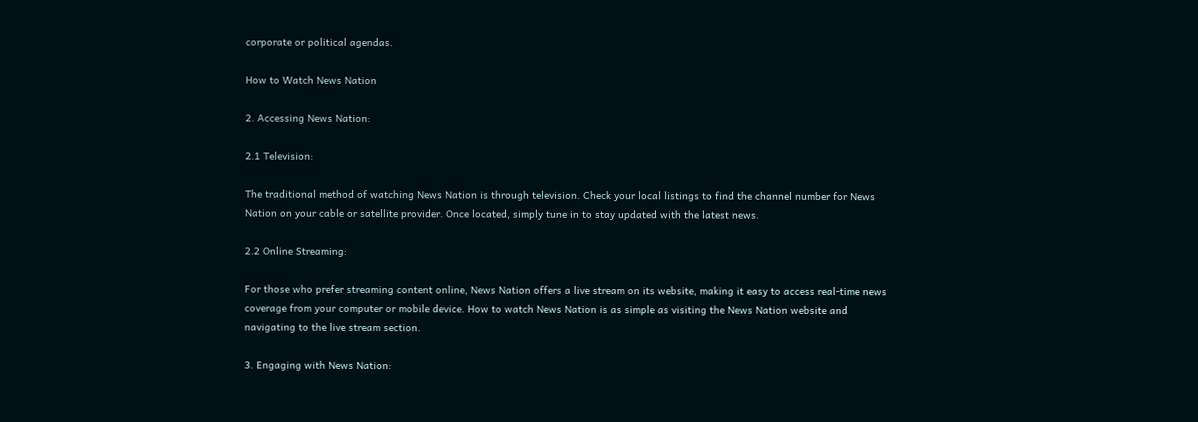corporate or political agendas.

How to Watch News Nation

2. Accessing News Nation:

2.1 Television:

The traditional method of watching News Nation is through television. Check your local listings to find the channel number for News Nation on your cable or satellite provider. Once located, simply tune in to stay updated with the latest news.

2.2 Online Streaming:

For those who prefer streaming content online, News Nation offers a live stream on its website, making it easy to access real-time news coverage from your computer or mobile device. How to watch News Nation is as simple as visiting the News Nation website and navigating to the live stream section.

3. Engaging with News Nation: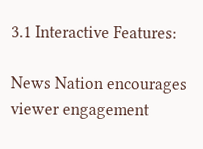3.1 Interactive Features:

News Nation encourages viewer engagement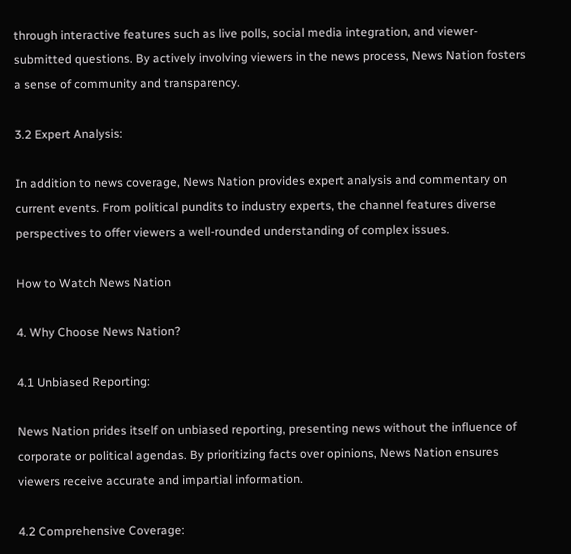through interactive features such as live polls, social media integration, and viewer-submitted questions. By actively involving viewers in the news process, News Nation fosters a sense of community and transparency.

3.2 Expert Analysis:

In addition to news coverage, News Nation provides expert analysis and commentary on current events. From political pundits to industry experts, the channel features diverse perspectives to offer viewers a well-rounded understanding of complex issues.

How to Watch News Nation

4. Why Choose News Nation?

4.1 Unbiased Reporting:

News Nation prides itself on unbiased reporting, presenting news without the influence of corporate or political agendas. By prioritizing facts over opinions, News Nation ensures viewers receive accurate and impartial information.

4.2 Comprehensive Coverage: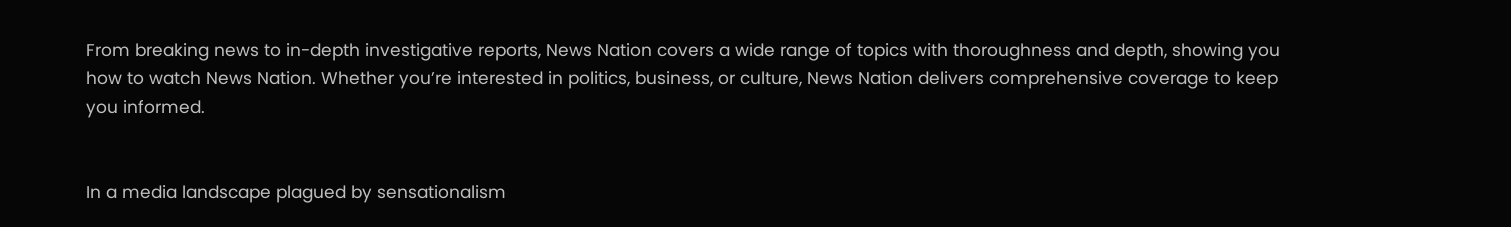From breaking news to in-depth investigative reports, News Nation covers a wide range of topics with thoroughness and depth, showing you how to watch News Nation. Whether you’re interested in politics, business, or culture, News Nation delivers comprehensive coverage to keep you informed.


In a media landscape plagued by sensationalism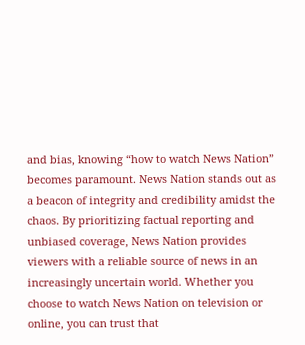and bias, knowing “how to watch News Nation” becomes paramount. News Nation stands out as a beacon of integrity and credibility amidst the chaos. By prioritizing factual reporting and unbiased coverage, News Nation provides viewers with a reliable source of news in an increasingly uncertain world. Whether you choose to watch News Nation on television or online, you can trust that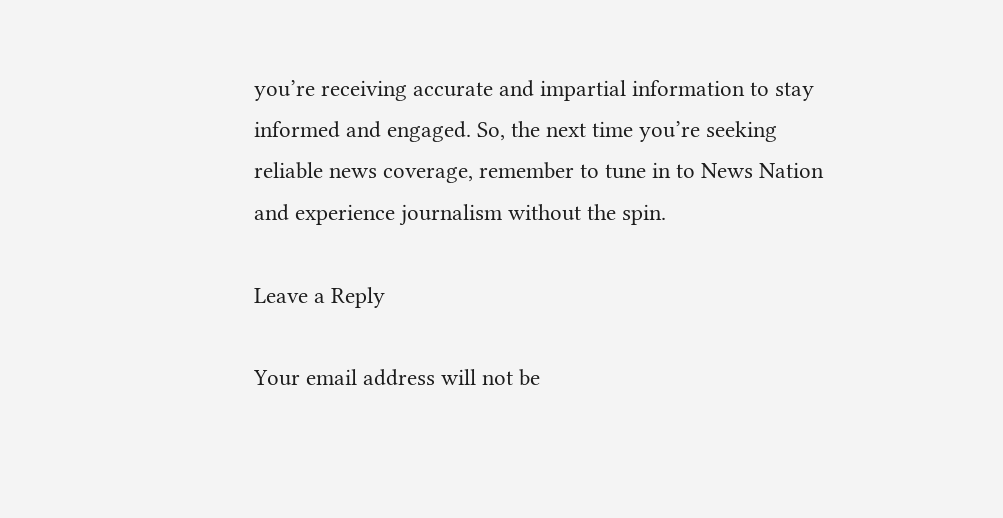you’re receiving accurate and impartial information to stay informed and engaged. So, the next time you’re seeking reliable news coverage, remember to tune in to News Nation and experience journalism without the spin.

Leave a Reply

Your email address will not be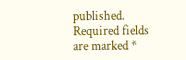published. Required fields are marked *